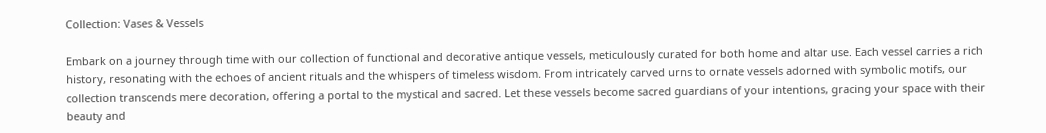Collection: Vases & Vessels

Embark on a journey through time with our collection of functional and decorative antique vessels, meticulously curated for both home and altar use. Each vessel carries a rich history, resonating with the echoes of ancient rituals and the whispers of timeless wisdom. From intricately carved urns to ornate vessels adorned with symbolic motifs, our collection transcends mere decoration, offering a portal to the mystical and sacred. Let these vessels become sacred guardians of your intentions, gracing your space with their beauty and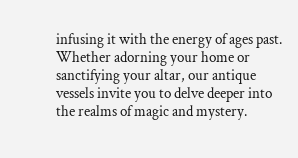infusing it with the energy of ages past. Whether adorning your home or sanctifying your altar, our antique vessels invite you to delve deeper into the realms of magic and mystery.